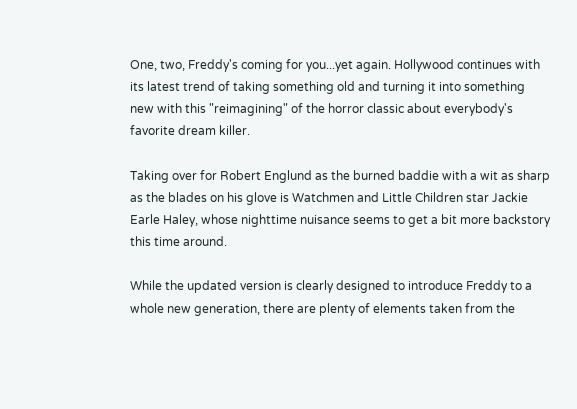One, two, Freddy's coming for you...yet again. Hollywood continues with its latest trend of taking something old and turning it into something new with this "reimagining" of the horror classic about everybody's favorite dream killer.

Taking over for Robert Englund as the burned baddie with a wit as sharp as the blades on his glove is Watchmen and Little Children star Jackie Earle Haley, whose nighttime nuisance seems to get a bit more backstory this time around.

While the updated version is clearly designed to introduce Freddy to a whole new generation, there are plenty of elements taken from the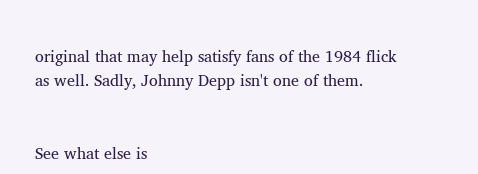original that may help satisfy fans of the 1984 flick as well. Sadly, Johnny Depp isn't one of them.


See what else is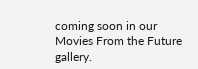coming soon in our Movies From the Future gallery.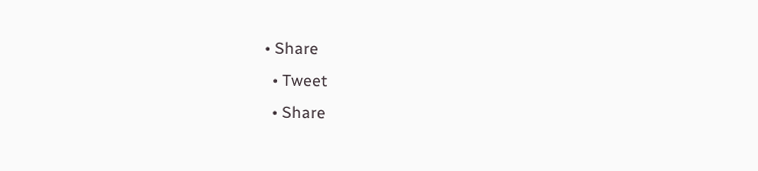• Share
  • Tweet
  • Share